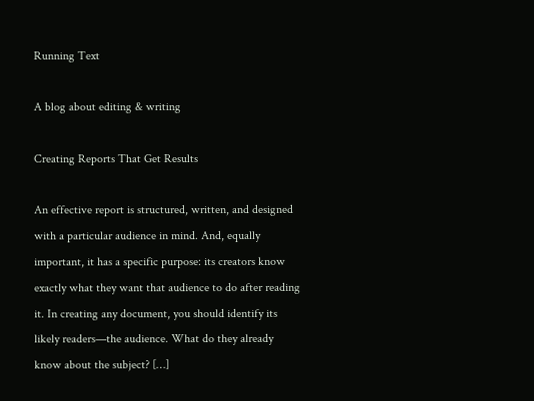Running Text

A blog about editing & writing

Creating Reports That Get Results

An effective report is structured, written, and designed with a particular audience in mind. And, equally important, it has a specific purpose: its creators know exactly what they want that audience to do after reading it. In creating any document, you should identify its likely readers—the audience. What do they already know about the subject? […]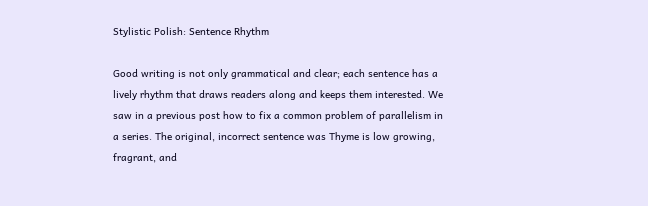Stylistic Polish: Sentence Rhythm

Good writing is not only grammatical and clear; each sentence has a lively rhythm that draws readers along and keeps them interested. We saw in a previous post how to fix a common problem of parallelism in a series. The original, incorrect sentence was Thyme is low growing, fragrant, and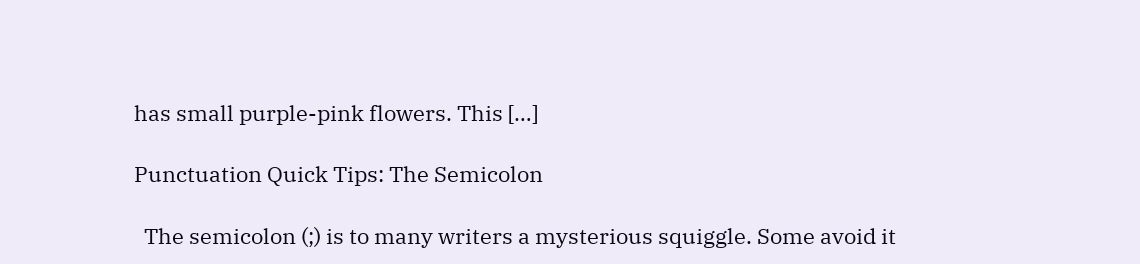has small purple-pink flowers. This […]

Punctuation Quick Tips: The Semicolon

  The semicolon (;) is to many writers a mysterious squiggle. Some avoid it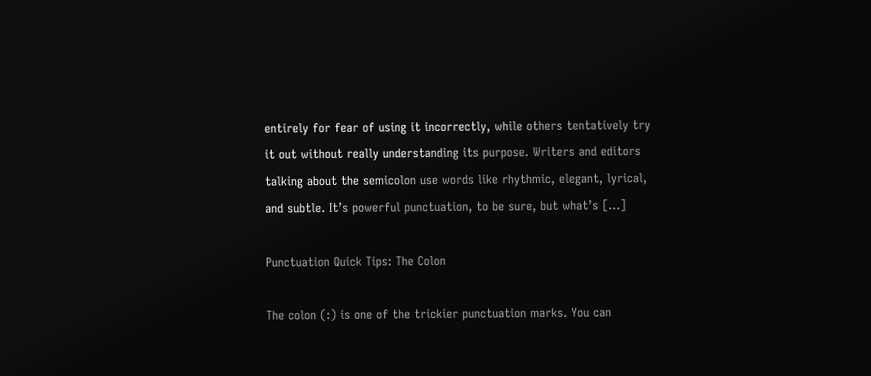entirely for fear of using it incorrectly, while others tentatively try it out without really understanding its purpose. Writers and editors talking about the semicolon use words like rhythmic, elegant, lyrical, and subtle. It’s powerful punctuation, to be sure, but what’s […]

Punctuation Quick Tips: The Colon

The colon (:) is one of the trickier punctuation marks. You can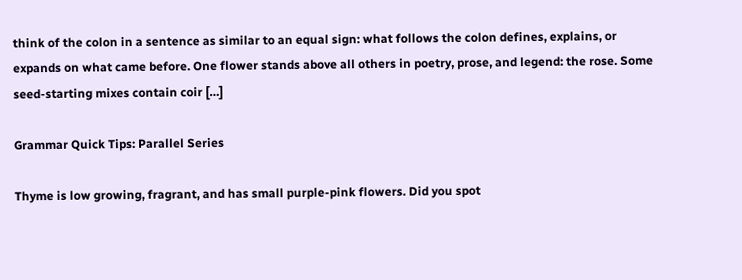think of the colon in a sentence as similar to an equal sign: what follows the colon defines, explains, or expands on what came before. One flower stands above all others in poetry, prose, and legend: the rose. Some seed-starting mixes contain coir […]

Grammar Quick Tips: Parallel Series

Thyme is low growing, fragrant, and has small purple-pink flowers. Did you spot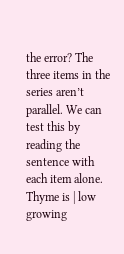the error? The three items in the series aren’t parallel. We can test this by reading the sentence with each item alone. Thyme is | low growing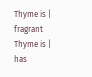Thyme is | fragrant Thyme is | has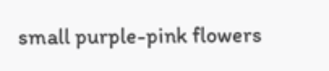small purple-pink flowers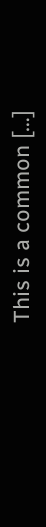This is a common […]